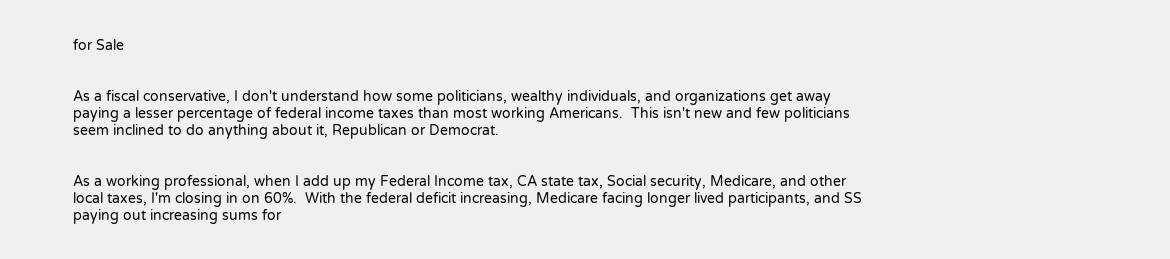for Sale


As a fiscal conservative, I don't understand how some politicians, wealthy individuals, and organizations get away paying a lesser percentage of federal income taxes than most working Americans.  This isn't new and few politicians seem inclined to do anything about it, Republican or Democrat.


As a working professional, when I add up my Federal Income tax, CA state tax, Social security, Medicare, and other local taxes, I'm closing in on 60%.  With the federal deficit increasing, Medicare facing longer lived participants, and SS paying out increasing sums for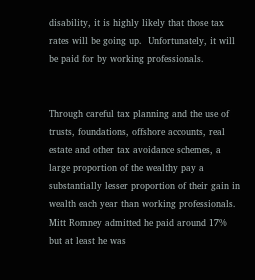disability, it is highly likely that those tax rates will be going up.  Unfortunately, it will be paid for by working professionals.


Through careful tax planning and the use of trusts, foundations, offshore accounts, real estate and other tax avoidance schemes, a large proportion of the wealthy pay a substantially lesser proportion of their gain in wealth each year than working professionals. Mitt Romney admitted he paid around 17% but at least he was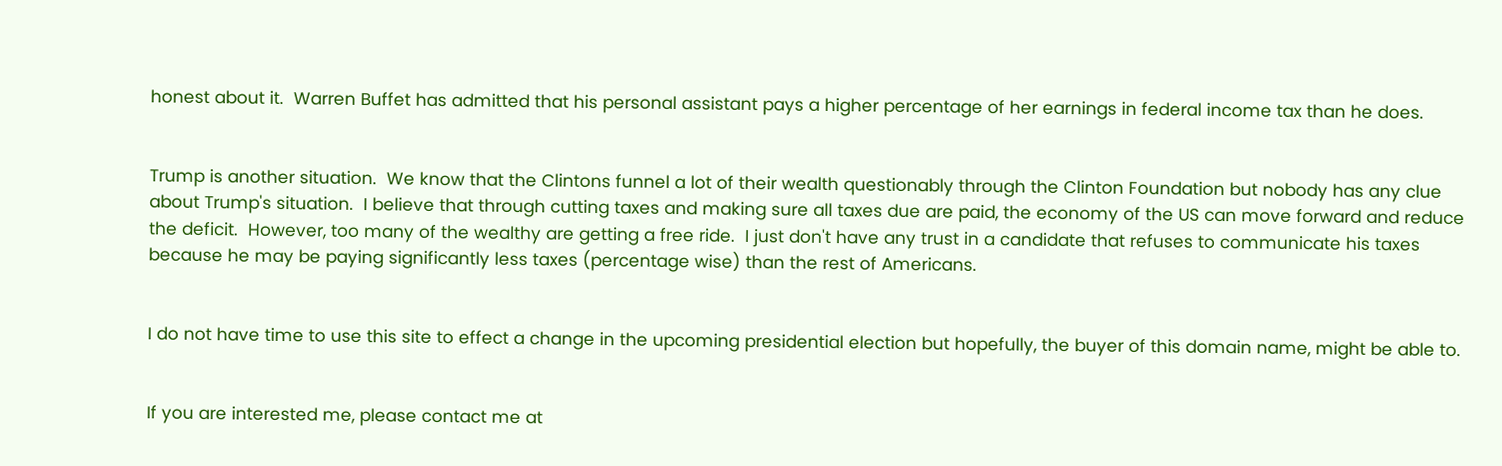honest about it.  Warren Buffet has admitted that his personal assistant pays a higher percentage of her earnings in federal income tax than he does.


Trump is another situation.  We know that the Clintons funnel a lot of their wealth questionably through the Clinton Foundation but nobody has any clue about Trump's situation.  I believe that through cutting taxes and making sure all taxes due are paid, the economy of the US can move forward and reduce the deficit.  However, too many of the wealthy are getting a free ride.  I just don't have any trust in a candidate that refuses to communicate his taxes because he may be paying significantly less taxes (percentage wise) than the rest of Americans.


I do not have time to use this site to effect a change in the upcoming presidential election but hopefully, the buyer of this domain name, might be able to.


If you are interested me, please contact me at